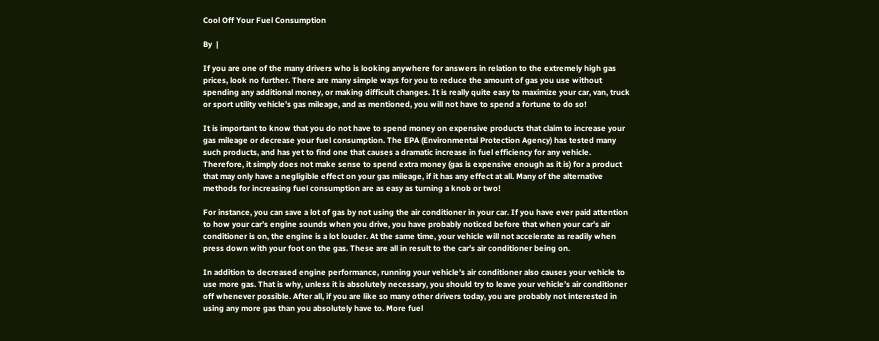Cool Off Your Fuel Consumption

By  |

If you are one of the many drivers who is looking anywhere for answers in relation to the extremely high gas prices, look no further. There are many simple ways for you to reduce the amount of gas you use without spending any additional money, or making difficult changes. It is really quite easy to maximize your car, van, truck or sport utility vehicle’s gas mileage, and as mentioned, you will not have to spend a fortune to do so!

It is important to know that you do not have to spend money on expensive products that claim to increase your gas mileage or decrease your fuel consumption. The EPA (Environmental Protection Agency) has tested many such products, and has yet to find one that causes a dramatic increase in fuel efficiency for any vehicle. Therefore, it simply does not make sense to spend extra money (gas is expensive enough as it is) for a product that may only have a negligible effect on your gas mileage, if it has any effect at all. Many of the alternative methods for increasing fuel consumption are as easy as turning a knob or two!

For instance, you can save a lot of gas by not using the air conditioner in your car. If you have ever paid attention to how your car’s engine sounds when you drive, you have probably noticed before that when your car’s air conditioner is on, the engine is a lot louder. At the same time, your vehicle will not accelerate as readily when press down with your foot on the gas. These are all in result to the car’s air conditioner being on.

In addition to decreased engine performance, running your vehicle’s air conditioner also causes your vehicle to use more gas. That is why, unless it is absolutely necessary, you should try to leave your vehicle’s air conditioner off whenever possible. After all, if you are like so many other drivers today, you are probably not interested in using any more gas than you absolutely have to. More fuel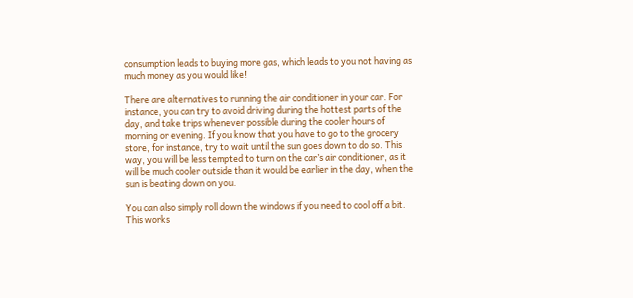consumption leads to buying more gas, which leads to you not having as much money as you would like!

There are alternatives to running the air conditioner in your car. For instance, you can try to avoid driving during the hottest parts of the day, and take trips whenever possible during the cooler hours of morning or evening. If you know that you have to go to the grocery store, for instance, try to wait until the sun goes down to do so. This way, you will be less tempted to turn on the car’s air conditioner, as it will be much cooler outside than it would be earlier in the day, when the sun is beating down on you.

You can also simply roll down the windows if you need to cool off a bit. This works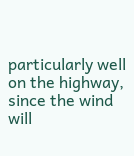particularly well on the highway, since the wind will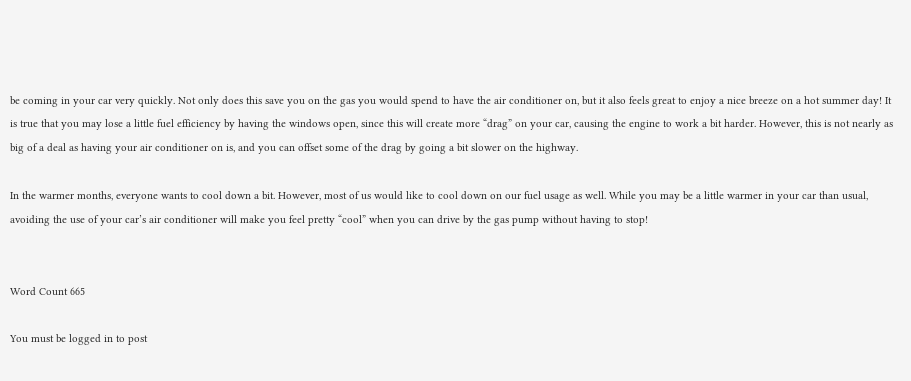be coming in your car very quickly. Not only does this save you on the gas you would spend to have the air conditioner on, but it also feels great to enjoy a nice breeze on a hot summer day! It is true that you may lose a little fuel efficiency by having the windows open, since this will create more “drag” on your car, causing the engine to work a bit harder. However, this is not nearly as big of a deal as having your air conditioner on is, and you can offset some of the drag by going a bit slower on the highway.

In the warmer months, everyone wants to cool down a bit. However, most of us would like to cool down on our fuel usage as well. While you may be a little warmer in your car than usual, avoiding the use of your car’s air conditioner will make you feel pretty “cool” when you can drive by the gas pump without having to stop!


Word Count 665

You must be logged in to post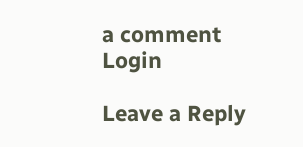a comment Login

Leave a Reply